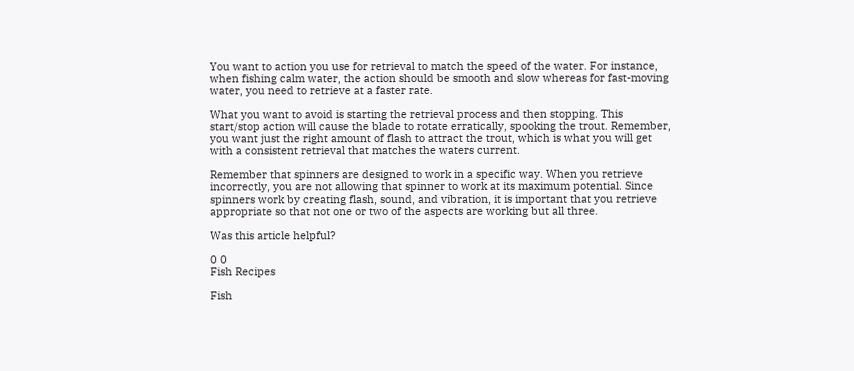You want to action you use for retrieval to match the speed of the water. For instance, when fishing calm water, the action should be smooth and slow whereas for fast-moving water, you need to retrieve at a faster rate.

What you want to avoid is starting the retrieval process and then stopping. This start/stop action will cause the blade to rotate erratically, spooking the trout. Remember, you want just the right amount of flash to attract the trout, which is what you will get with a consistent retrieval that matches the waters current.

Remember that spinners are designed to work in a specific way. When you retrieve incorrectly, you are not allowing that spinner to work at its maximum potential. Since spinners work by creating flash, sound, and vibration, it is important that you retrieve appropriate so that not one or two of the aspects are working but all three.

Was this article helpful?

0 0
Fish Recipes

Fish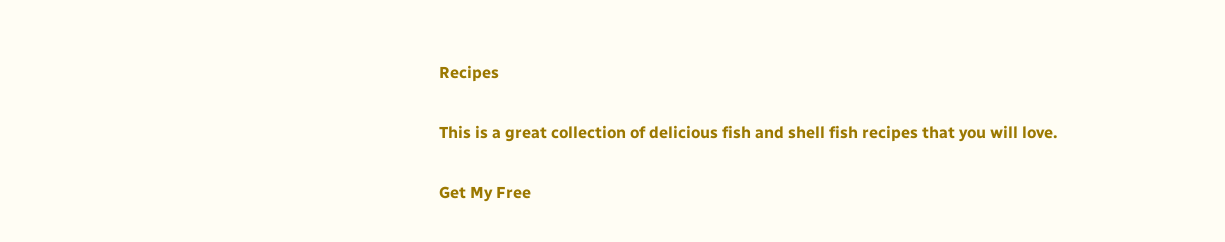Recipes

This is a great collection of delicious fish and shell fish recipes that you will love.

Get My Free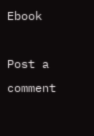Ebook

Post a comment